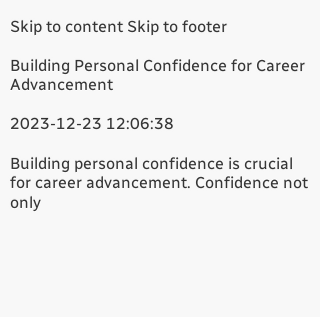Skip to content Skip to footer

Building Personal Confidence for Career Advancement

2023-12-23 12:06:38

Building personal confidence is crucial for career advancement. Confidence not only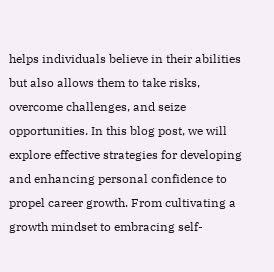helps individuals believe in their abilities but also allows them to take risks, overcome challenges, and seize opportunities. In this blog post, we will explore effective strategies for developing and enhancing personal confidence to propel career growth. From cultivating a growth mindset to embracing self-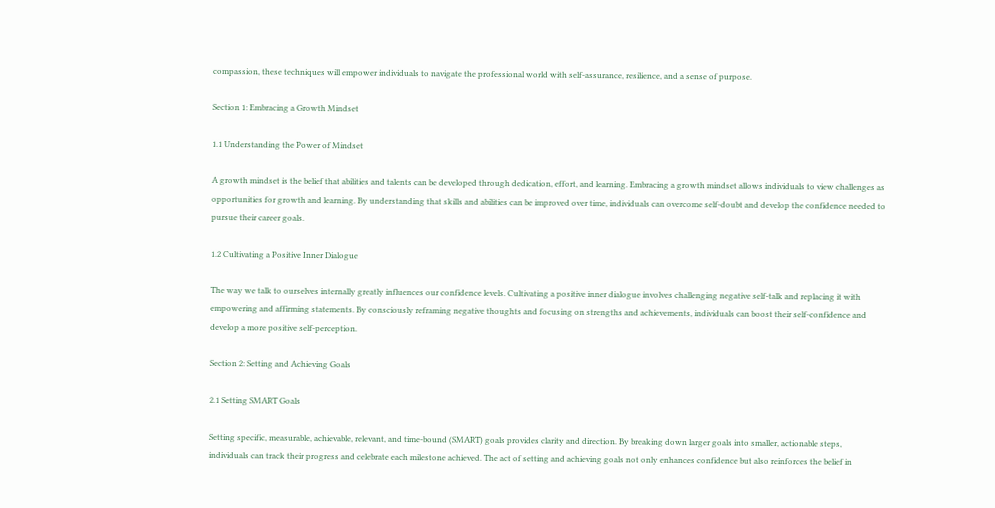compassion, these techniques will empower individuals to navigate the professional world with self-assurance, resilience, and a sense of purpose.

Section 1: Embracing a Growth Mindset

1.1 Understanding the Power of Mindset

A growth mindset is the belief that abilities and talents can be developed through dedication, effort, and learning. Embracing a growth mindset allows individuals to view challenges as opportunities for growth and learning. By understanding that skills and abilities can be improved over time, individuals can overcome self-doubt and develop the confidence needed to pursue their career goals.

1.2 Cultivating a Positive Inner Dialogue

The way we talk to ourselves internally greatly influences our confidence levels. Cultivating a positive inner dialogue involves challenging negative self-talk and replacing it with empowering and affirming statements. By consciously reframing negative thoughts and focusing on strengths and achievements, individuals can boost their self-confidence and develop a more positive self-perception.

Section 2: Setting and Achieving Goals

2.1 Setting SMART Goals

Setting specific, measurable, achievable, relevant, and time-bound (SMART) goals provides clarity and direction. By breaking down larger goals into smaller, actionable steps, individuals can track their progress and celebrate each milestone achieved. The act of setting and achieving goals not only enhances confidence but also reinforces the belief in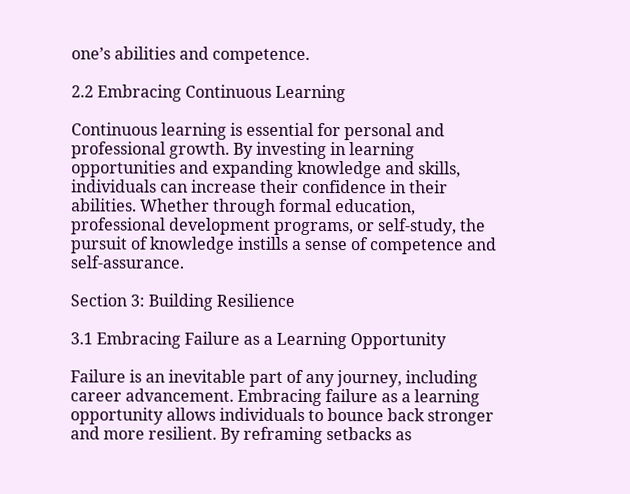one’s abilities and competence.

2.2 Embracing Continuous Learning

Continuous learning is essential for personal and professional growth. By investing in learning opportunities and expanding knowledge and skills, individuals can increase their confidence in their abilities. Whether through formal education, professional development programs, or self-study, the pursuit of knowledge instills a sense of competence and self-assurance.

Section 3: Building Resilience

3.1 Embracing Failure as a Learning Opportunity

Failure is an inevitable part of any journey, including career advancement. Embracing failure as a learning opportunity allows individuals to bounce back stronger and more resilient. By reframing setbacks as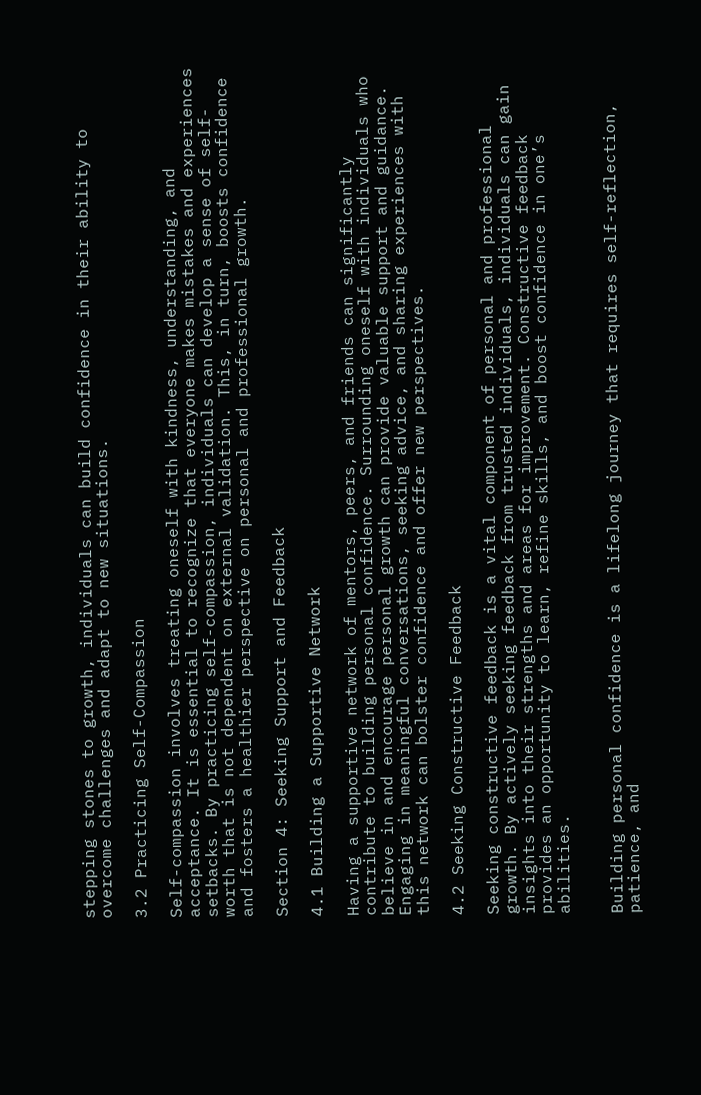stepping stones to growth, individuals can build confidence in their ability to overcome challenges and adapt to new situations.

3.2 Practicing Self-Compassion

Self-compassion involves treating oneself with kindness, understanding, and acceptance. It is essential to recognize that everyone makes mistakes and experiences setbacks. By practicing self-compassion, individuals can develop a sense of self-worth that is not dependent on external validation. This, in turn, boosts confidence and fosters a healthier perspective on personal and professional growth.

Section 4: Seeking Support and Feedback

4.1 Building a Supportive Network

Having a supportive network of mentors, peers, and friends can significantly contribute to building personal confidence. Surrounding oneself with individuals who believe in and encourage personal growth can provide valuable support and guidance. Engaging in meaningful conversations, seeking advice, and sharing experiences with this network can bolster confidence and offer new perspectives.

4.2 Seeking Constructive Feedback

Seeking constructive feedback is a vital component of personal and professional growth. By actively seeking feedback from trusted individuals, individuals can gain insights into their strengths and areas for improvement. Constructive feedback provides an opportunity to learn, refine skills, and boost confidence in one’s abilities.


Building personal confidence is a lifelong journey that requires self-reflection, patience, and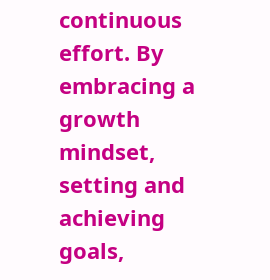continuous effort. By embracing a growth mindset, setting and achieving goals,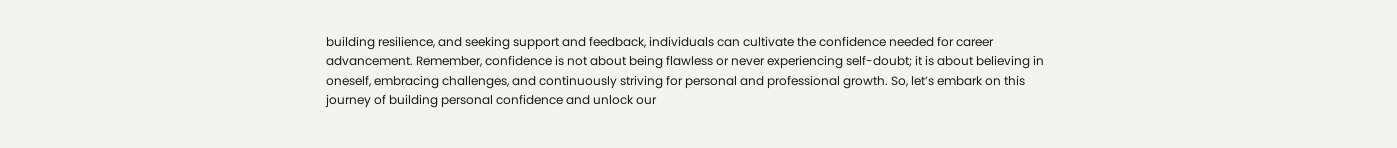building resilience, and seeking support and feedback, individuals can cultivate the confidence needed for career advancement. Remember, confidence is not about being flawless or never experiencing self-doubt; it is about believing in oneself, embracing challenges, and continuously striving for personal and professional growth. So, let’s embark on this journey of building personal confidence and unlock our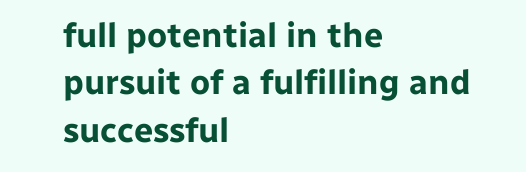full potential in the pursuit of a fulfilling and successful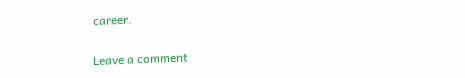career.

Leave a comment